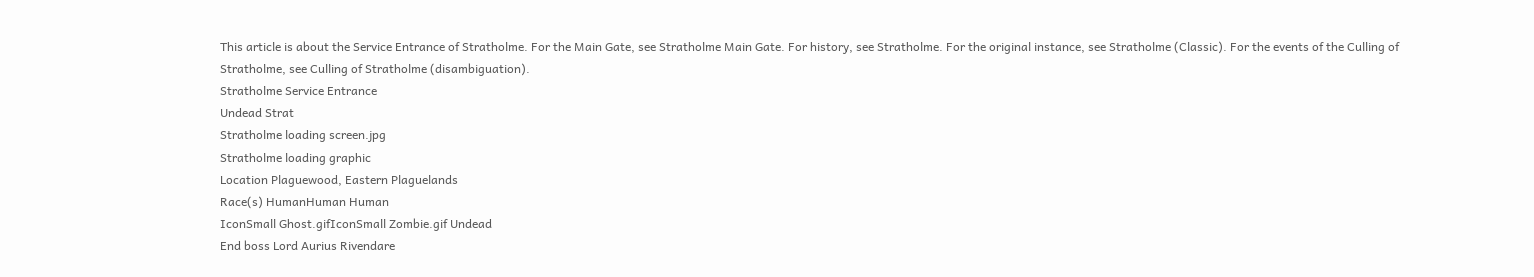This article is about the Service Entrance of Stratholme. For the Main Gate, see Stratholme Main Gate. For history, see Stratholme. For the original instance, see Stratholme (Classic). For the events of the Culling of Stratholme, see Culling of Stratholme (disambiguation).
Stratholme Service Entrance
Undead Strat
Stratholme loading screen.jpg
Stratholme loading graphic
Location Plaguewood, Eastern Plaguelands
Race(s) HumanHuman Human
IconSmall Ghost.gifIconSmall Zombie.gif Undead
End boss Lord Aurius Rivendare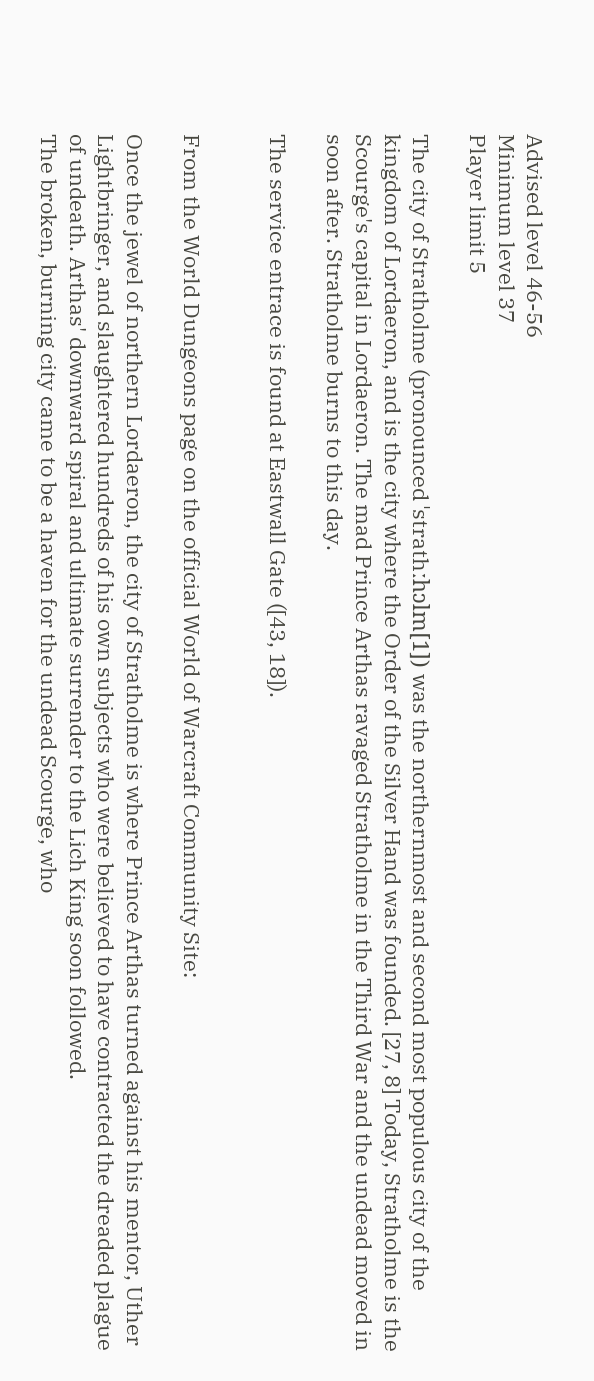Advised level 46-56
Minimum level 37
Player limit 5

The city of Stratholme (pronounced ˈstrathːhɔlm[1]) was the northernmost and second most populous city of the kingdom of Lordaeron, and is the city where the Order of the Silver Hand was founded. [27, 8] Today, Stratholme is the Scourge's capital in Lordaeron. The mad Prince Arthas ravaged Stratholme in the Third War and the undead moved in soon after. Stratholme burns to this day.

The service entrace is found at Eastwall Gate ([43, 18]).


From the World Dungeons page on the official World of Warcraft Community Site:

Once the jewel of northern Lordaeron, the city of Stratholme is where Prince Arthas turned against his mentor, Uther Lightbringer, and slaughtered hundreds of his own subjects who were believed to have contracted the dreaded plague of undeath. Arthas' downward spiral and ultimate surrender to the Lich King soon followed.
The broken, burning city came to be a haven for the undead Scourge, who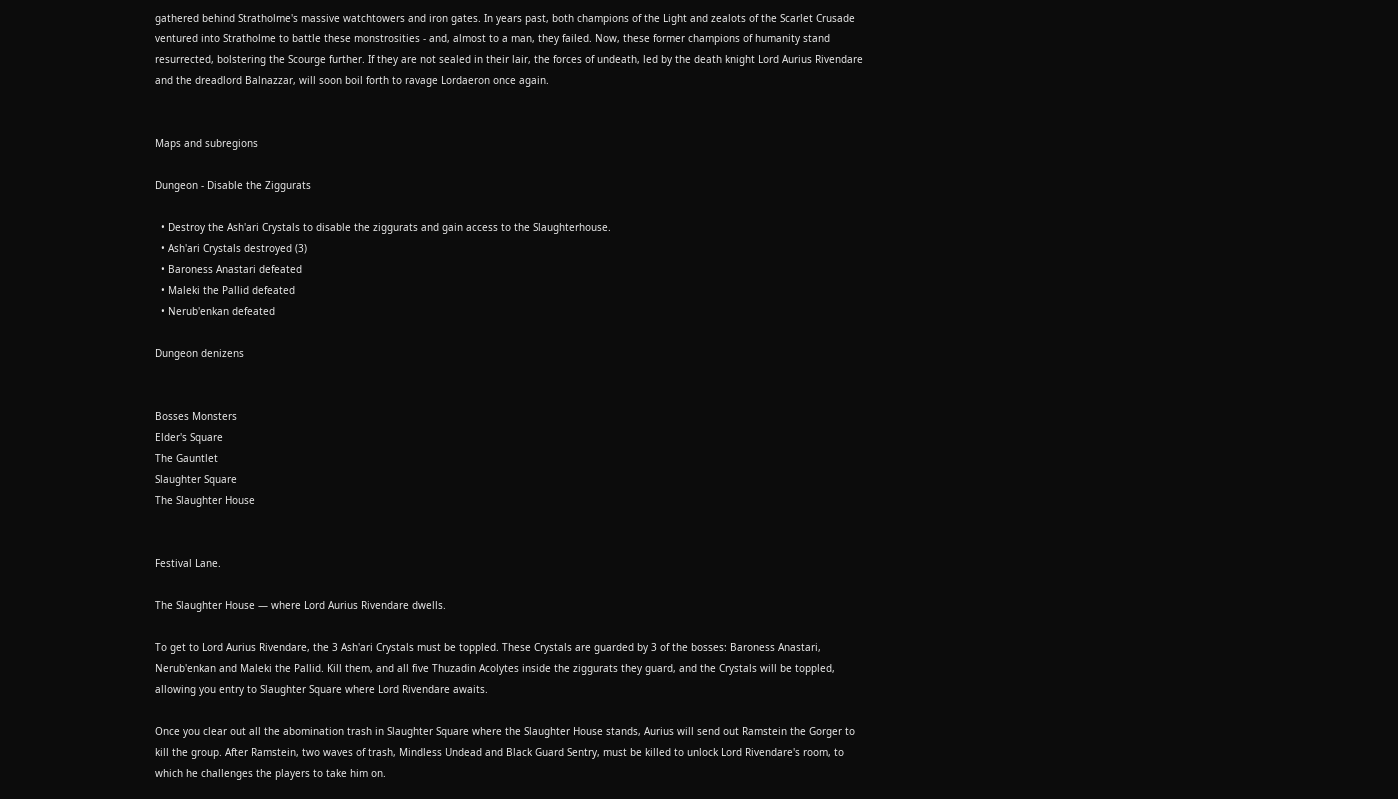gathered behind Stratholme's massive watchtowers and iron gates. In years past, both champions of the Light and zealots of the Scarlet Crusade ventured into Stratholme to battle these monstrosities - and, almost to a man, they failed. Now, these former champions of humanity stand resurrected, bolstering the Scourge further. If they are not sealed in their lair, the forces of undeath, led by the death knight Lord Aurius Rivendare and the dreadlord Balnazzar, will soon boil forth to ravage Lordaeron once again.


Maps and subregions

Dungeon - Disable the Ziggurats

  • Destroy the Ash'ari Crystals to disable the ziggurats and gain access to the Slaughterhouse.
  • Ash'ari Crystals destroyed (3)
  • Baroness Anastari defeated
  • Maleki the Pallid defeated
  • Nerub'enkan defeated

Dungeon denizens


Bosses Monsters
Elder's Square
The Gauntlet
Slaughter Square
The Slaughter House


Festival Lane.

The Slaughter House — where Lord Aurius Rivendare dwells.

To get to Lord Aurius Rivendare, the 3 Ash'ari Crystals must be toppled. These Crystals are guarded by 3 of the bosses: Baroness Anastari, Nerub'enkan and Maleki the Pallid. Kill them, and all five Thuzadin Acolytes inside the ziggurats they guard, and the Crystals will be toppled, allowing you entry to Slaughter Square where Lord Rivendare awaits.

Once you clear out all the abomination trash in Slaughter Square where the Slaughter House stands, Aurius will send out Ramstein the Gorger to kill the group. After Ramstein, two waves of trash, Mindless Undead and Black Guard Sentry, must be killed to unlock Lord Rivendare's room, to which he challenges the players to take him on.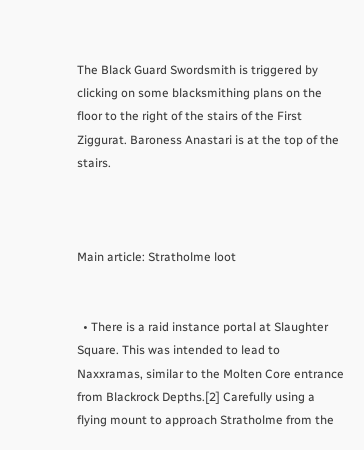The Black Guard Swordsmith is triggered by clicking on some blacksmithing plans on the floor to the right of the stairs of the First Ziggurat. Baroness Anastari is at the top of the stairs.



Main article: Stratholme loot


  • There is a raid instance portal at Slaughter Square. This was intended to lead to Naxxramas, similar to the Molten Core entrance from Blackrock Depths.[2] Carefully using a flying mount to approach Stratholme from the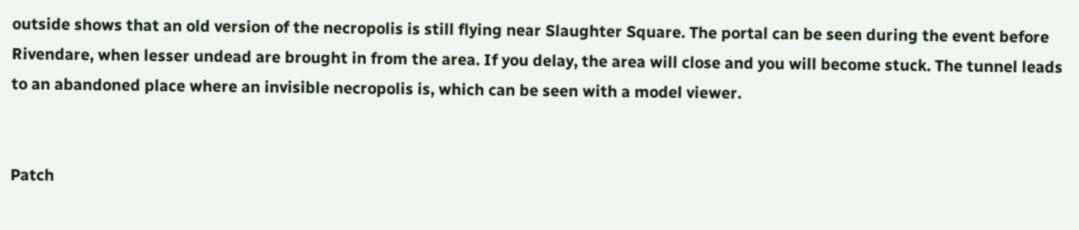outside shows that an old version of the necropolis is still flying near Slaughter Square. The portal can be seen during the event before Rivendare, when lesser undead are brought in from the area. If you delay, the area will close and you will become stuck. The tunnel leads to an abandoned place where an invisible necropolis is, which can be seen with a model viewer.


Patch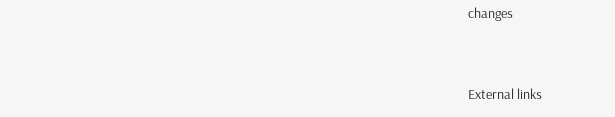changes


External links